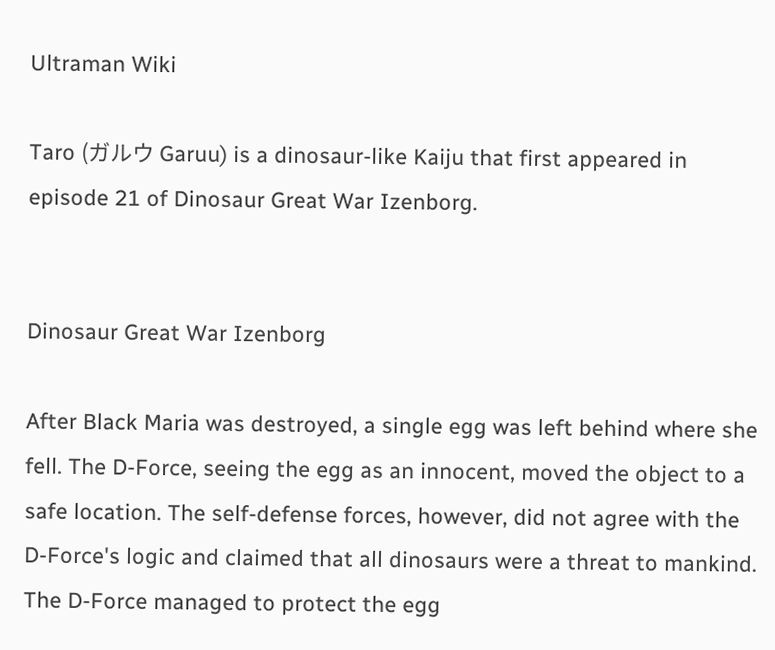Ultraman Wiki

Taro (ガルウ Garuu) is a dinosaur-like Kaiju that first appeared in episode 21 of Dinosaur Great War Izenborg.


Dinosaur Great War Izenborg

After Black Maria was destroyed, a single egg was left behind where she fell. The D-Force, seeing the egg as an innocent, moved the object to a safe location. The self-defense forces, however, did not agree with the D-Force's logic and claimed that all dinosaurs were a threat to mankind. The D-Force managed to protect the egg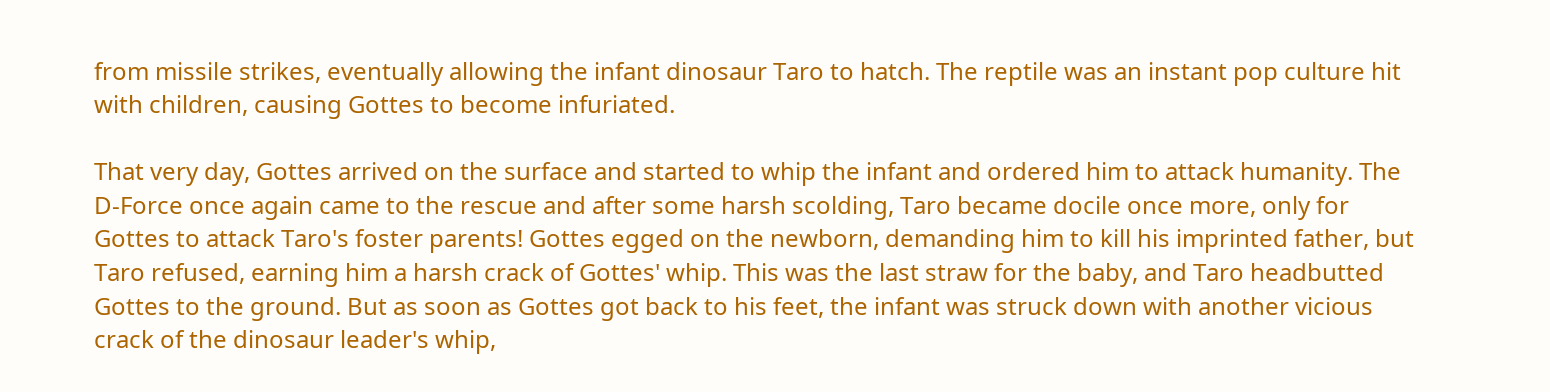from missile strikes, eventually allowing the infant dinosaur Taro to hatch. The reptile was an instant pop culture hit with children, causing Gottes to become infuriated.

That very day, Gottes arrived on the surface and started to whip the infant and ordered him to attack humanity. The D-Force once again came to the rescue and after some harsh scolding, Taro became docile once more, only for Gottes to attack Taro's foster parents! Gottes egged on the newborn, demanding him to kill his imprinted father, but Taro refused, earning him a harsh crack of Gottes' whip. This was the last straw for the baby, and Taro headbutted Gottes to the ground. But as soon as Gottes got back to his feet, the infant was struck down with another vicious crack of the dinosaur leader's whip,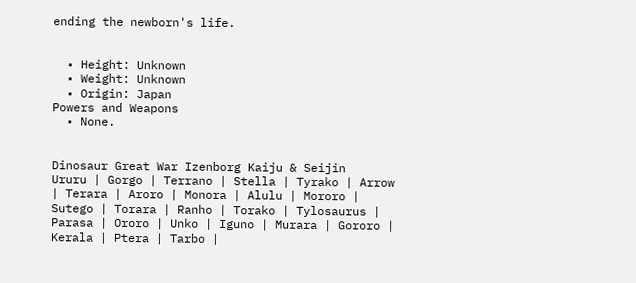ending the newborn's life.


  • Height: Unknown
  • Weight: Unknown
  • Origin: Japan
Powers and Weapons
  • None.


Dinosaur Great War Izenborg Kaiju & Seijin
Ururu | Gorgo | Terrano | Stella | Tyrako | Arrow | Terara | Aroro | Monora | Alulu | Mororo | Sutego | Torara | Ranho | Torako | Tylosaurus | Parasa | Ororo | Unko | Iguno | Murara | Gororo | Kerala | Ptera | Tarbo |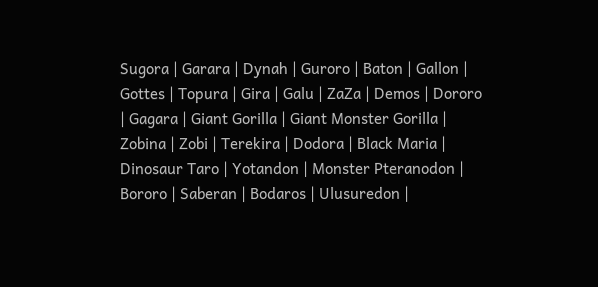Sugora | Garara | Dynah | Guroro | Baton | Gallon | Gottes | Topura | Gira | Galu | ZaZa | Demos | Dororo | Gagara | Giant Gorilla | Giant Monster Gorilla | Zobina | Zobi | Terekira | Dodora | Black Maria | Dinosaur Taro | Yotandon | Monster Pteranodon | Bororo | Saberan | Bodaros | Ulusuredon |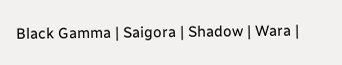Black Gamma | Saigora | Shadow | Wara |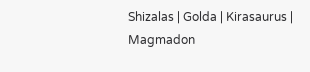Shizalas | Golda | Kirasaurus | Magmadon